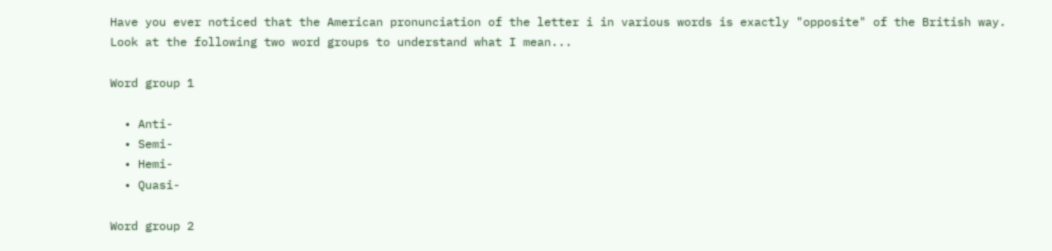Have you ever noticed that the American pronunciation of the letter i in various words is exactly "opposite" of the British way. Look at the following two word groups to understand what I mean...

Word group 1

  • Anti-
  • Semi-
  • Hemi-
  • Quasi-

Word group 2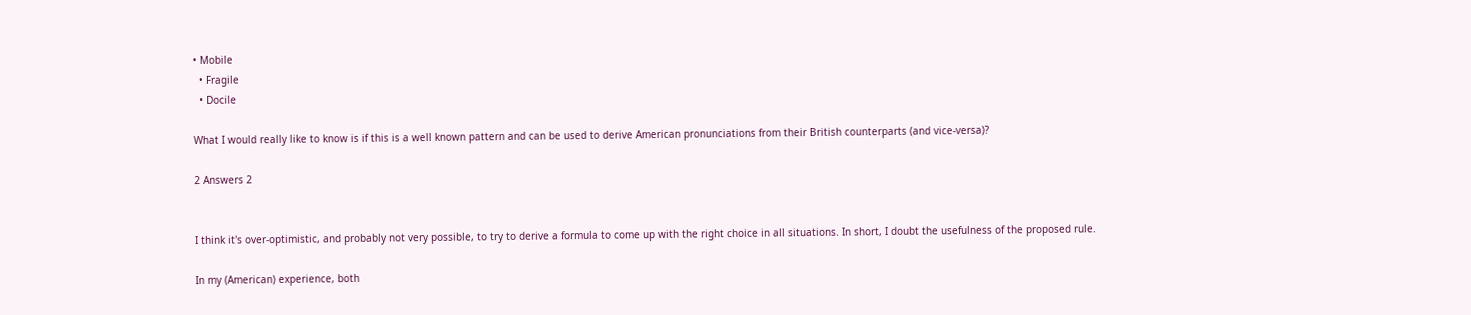• Mobile
  • Fragile
  • Docile

What I would really like to know is if this is a well known pattern and can be used to derive American pronunciations from their British counterparts (and vice-versa)?

2 Answers 2


I think it's over-optimistic, and probably not very possible, to try to derive a formula to come up with the right choice in all situations. In short, I doubt the usefulness of the proposed rule.

In my (American) experience, both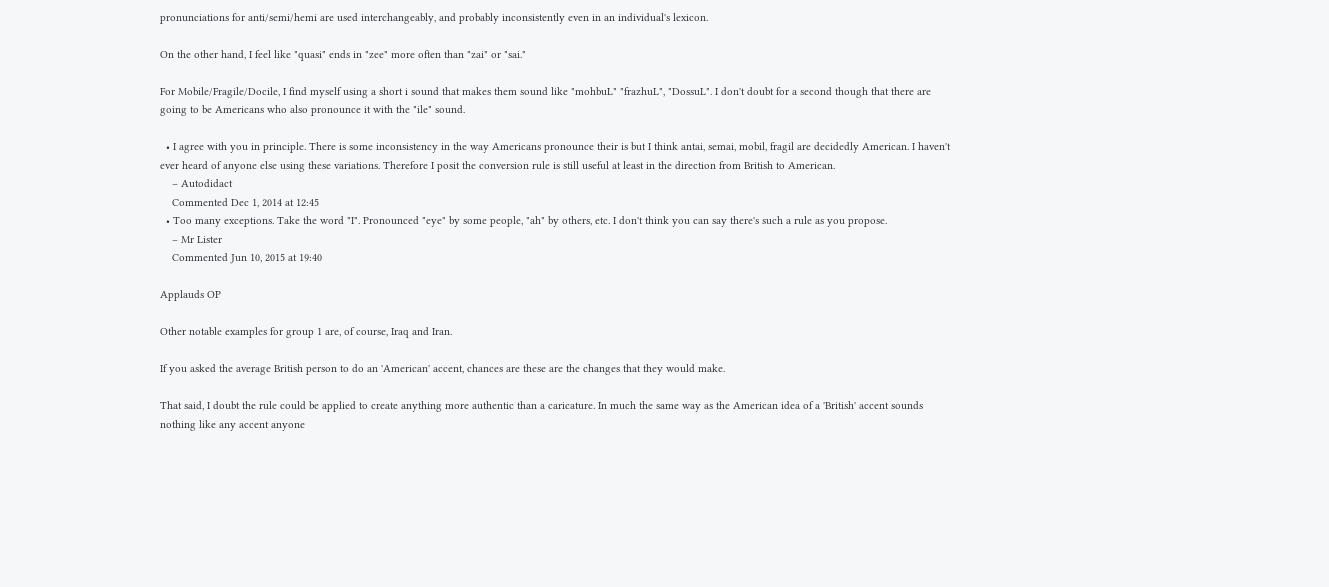pronunciations for anti/semi/hemi are used interchangeably, and probably inconsistently even in an individual's lexicon.

On the other hand, I feel like "quasi" ends in "zee" more often than "zai" or "sai."

For Mobile/Fragile/Docile, I find myself using a short i sound that makes them sound like "mohbuL" "frazhuL", "DossuL". I don't doubt for a second though that there are going to be Americans who also pronounce it with the "ile" sound.

  • I agree with you in principle. There is some inconsistency in the way Americans pronounce their is but I think antai, semai, mobil, fragil are decidedly American. I haven't ever heard of anyone else using these variations. Therefore I posit the conversion rule is still useful at least in the direction from British to American.
    – Autodidact
    Commented Dec 1, 2014 at 12:45
  • Too many exceptions. Take the word "I". Pronounced "eye" by some people, "ah" by others, etc. I don't think you can say there's such a rule as you propose.
    – Mr Lister
    Commented Jun 10, 2015 at 19:40

Applauds OP

Other notable examples for group 1 are, of course, Iraq and Iran.

If you asked the average British person to do an 'American' accent, chances are these are the changes that they would make.

That said, I doubt the rule could be applied to create anything more authentic than a caricature. In much the same way as the American idea of a 'British' accent sounds nothing like any accent anyone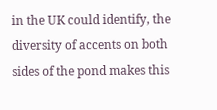in the UK could identify, the diversity of accents on both sides of the pond makes this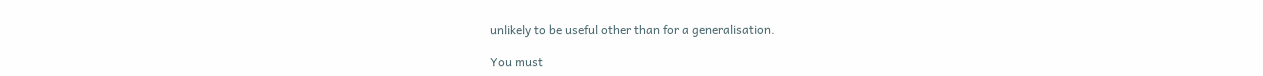unlikely to be useful other than for a generalisation.

You must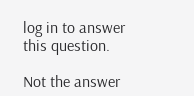log in to answer this question.

Not the answer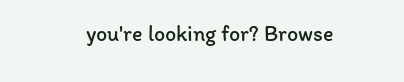you're looking for? Browse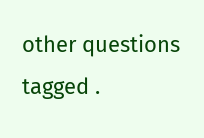other questions tagged .